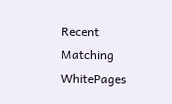Recent Matching
WhitePages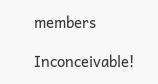members

Inconceivable!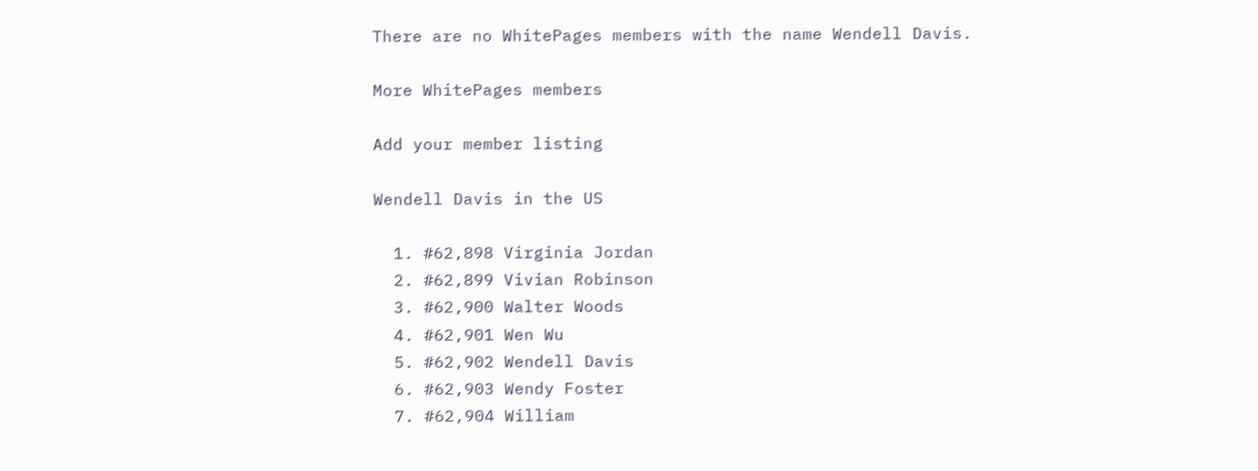There are no WhitePages members with the name Wendell Davis.

More WhitePages members

Add your member listing

Wendell Davis in the US

  1. #62,898 Virginia Jordan
  2. #62,899 Vivian Robinson
  3. #62,900 Walter Woods
  4. #62,901 Wen Wu
  5. #62,902 Wendell Davis
  6. #62,903 Wendy Foster
  7. #62,904 William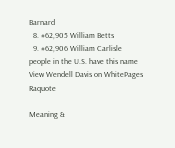Barnard
  8. #62,905 William Betts
  9. #62,906 William Carlisle
people in the U.S. have this name View Wendell Davis on WhitePages Raquote

Meaning &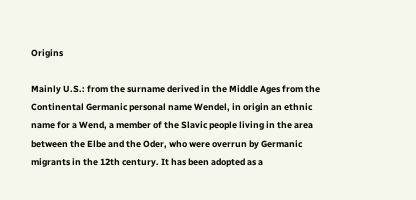Origins

Mainly U.S.: from the surname derived in the Middle Ages from the Continental Germanic personal name Wendel, in origin an ethnic name for a Wend, a member of the Slavic people living in the area between the Elbe and the Oder, who were overrun by Germanic migrants in the 12th century. It has been adopted as a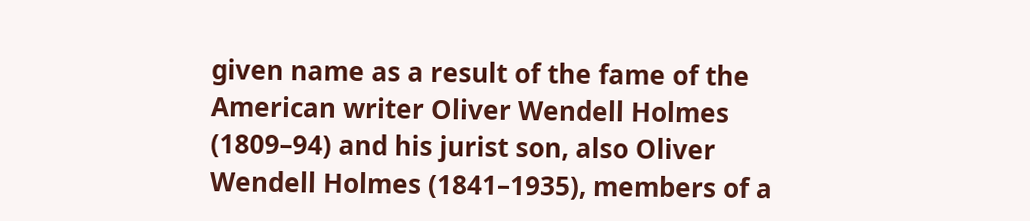given name as a result of the fame of the American writer Oliver Wendell Holmes (1809–94) and his jurist son, also Oliver Wendell Holmes (1841–1935), members of a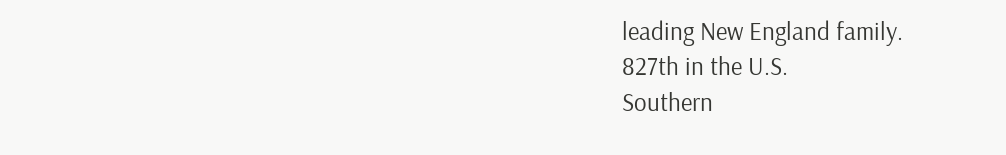leading New England family.
827th in the U.S.
Southern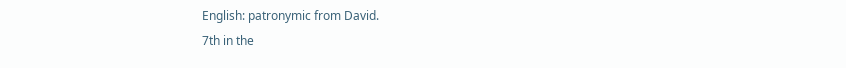English: patronymic from David.
7th in the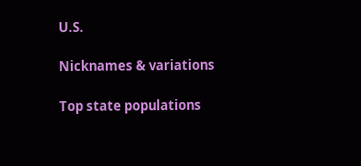U.S.

Nicknames & variations

Top state populations